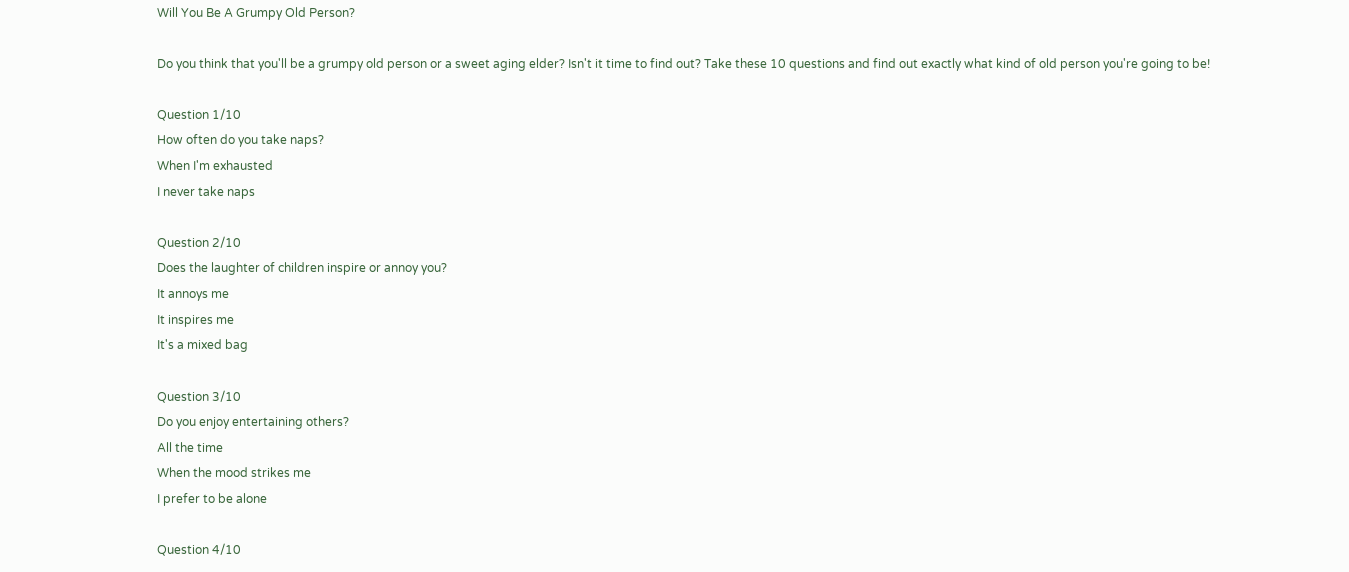Will You Be A Grumpy Old Person?

Do you think that you'll be a grumpy old person or a sweet aging elder? Isn't it time to find out? Take these 10 questions and find out exactly what kind of old person you're going to be!

Question 1/10
How often do you take naps?
When I'm exhausted
I never take naps

Question 2/10
Does the laughter of children inspire or annoy you?
It annoys me
It inspires me
It's a mixed bag

Question 3/10
Do you enjoy entertaining others?
All the time
When the mood strikes me
I prefer to be alone

Question 4/10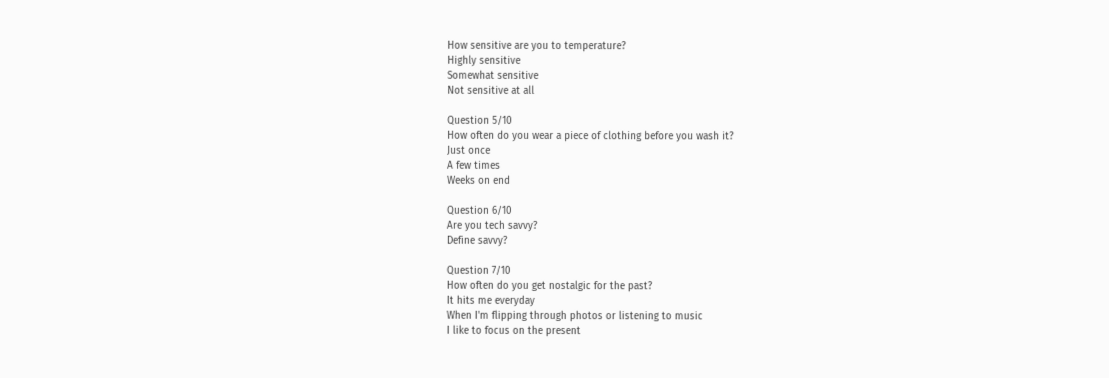How sensitive are you to temperature?
Highly sensitive
Somewhat sensitive
Not sensitive at all

Question 5/10
How often do you wear a piece of clothing before you wash it?
Just once
A few times
Weeks on end

Question 6/10
Are you tech savvy?
Define savvy?

Question 7/10
How often do you get nostalgic for the past?
It hits me everyday
When I'm flipping through photos or listening to music
I like to focus on the present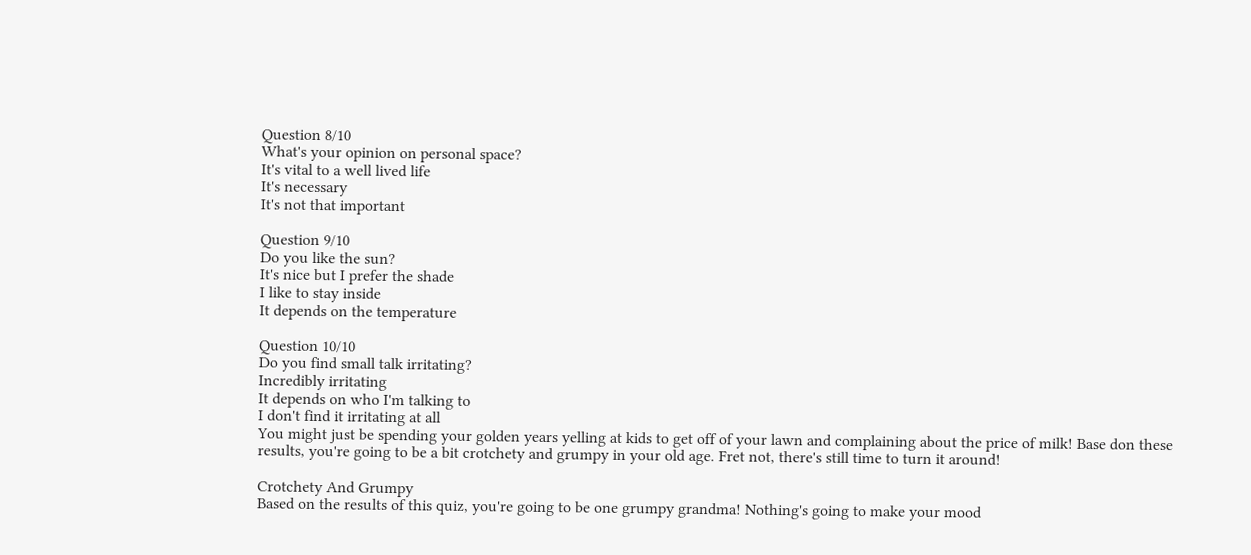Question 8/10
What's your opinion on personal space?
It's vital to a well lived life
It's necessary
It's not that important

Question 9/10
Do you like the sun?
It's nice but I prefer the shade
I like to stay inside
It depends on the temperature

Question 10/10
Do you find small talk irritating?
Incredibly irritating
It depends on who I'm talking to
I don't find it irritating at all
You might just be spending your golden years yelling at kids to get off of your lawn and complaining about the price of milk! Base don these results, you're going to be a bit crotchety and grumpy in your old age. Fret not, there's still time to turn it around!

Crotchety And Grumpy
Based on the results of this quiz, you're going to be one grumpy grandma! Nothing's going to make your mood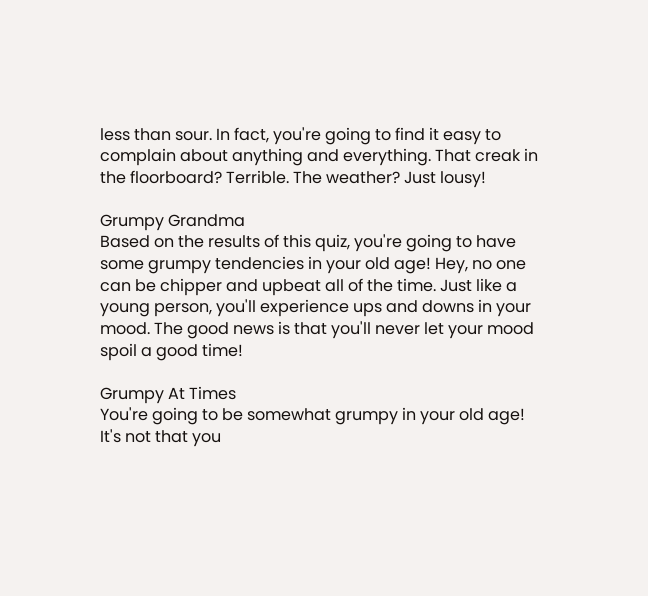less than sour. In fact, you're going to find it easy to complain about anything and everything. That creak in the floorboard? Terrible. The weather? Just lousy!

Grumpy Grandma
Based on the results of this quiz, you're going to have some grumpy tendencies in your old age! Hey, no one can be chipper and upbeat all of the time. Just like a young person, you'll experience ups and downs in your mood. The good news is that you'll never let your mood spoil a good time!

Grumpy At Times
You're going to be somewhat grumpy in your old age! It's not that you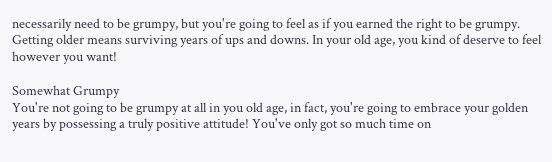necessarily need to be grumpy, but you're going to feel as if you earned the right to be grumpy. Getting older means surviving years of ups and downs. In your old age, you kind of deserve to feel however you want!

Somewhat Grumpy
You're not going to be grumpy at all in you old age, in fact, you're going to embrace your golden years by possessing a truly positive attitude! You've only got so much time on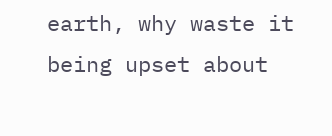earth, why waste it being upset about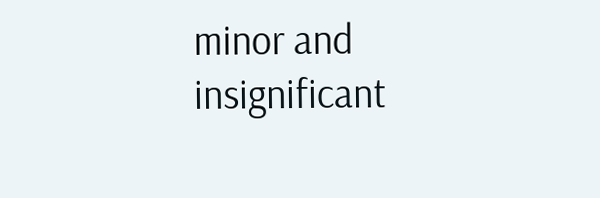minor and insignificant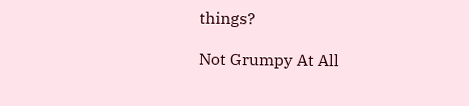things?

Not Grumpy At All